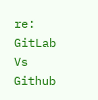re: GitLab Vs Github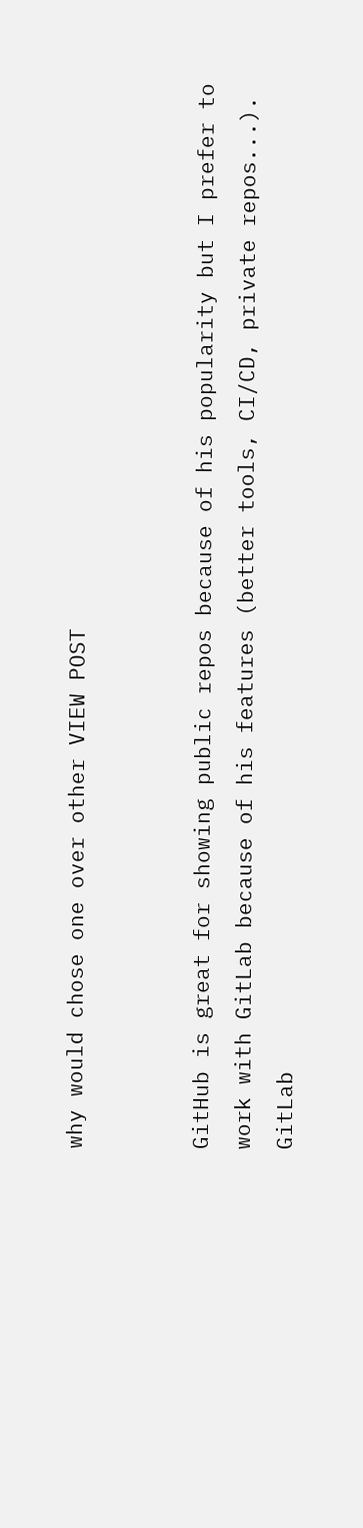why would chose one over other VIEW POST


GitHub is great for showing public repos because of his popularity but I prefer to work with GitLab because of his features (better tools, CI/CD, private repos...). GitLab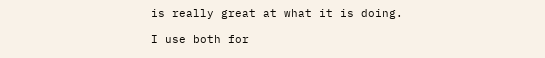is really great at what it is doing.

I use both for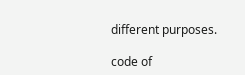different purposes.

code of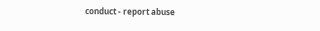conduct - report abuse